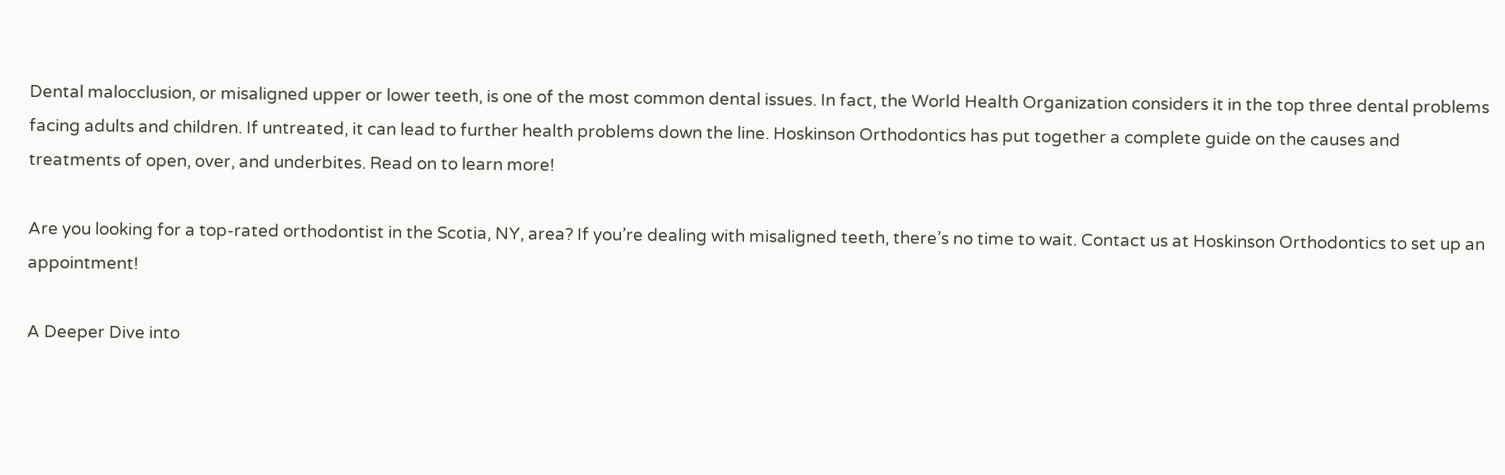Dental malocclusion, or misaligned upper or lower teeth, is one of the most common dental issues. In fact, the World Health Organization considers it in the top three dental problems facing adults and children. If untreated, it can lead to further health problems down the line. Hoskinson Orthodontics has put together a complete guide on the causes and treatments of open, over, and underbites. Read on to learn more!

Are you looking for a top-rated orthodontist in the Scotia, NY, area? If you’re dealing with misaligned teeth, there’s no time to wait. Contact us at Hoskinson Orthodontics to set up an appointment!

A Deeper Dive into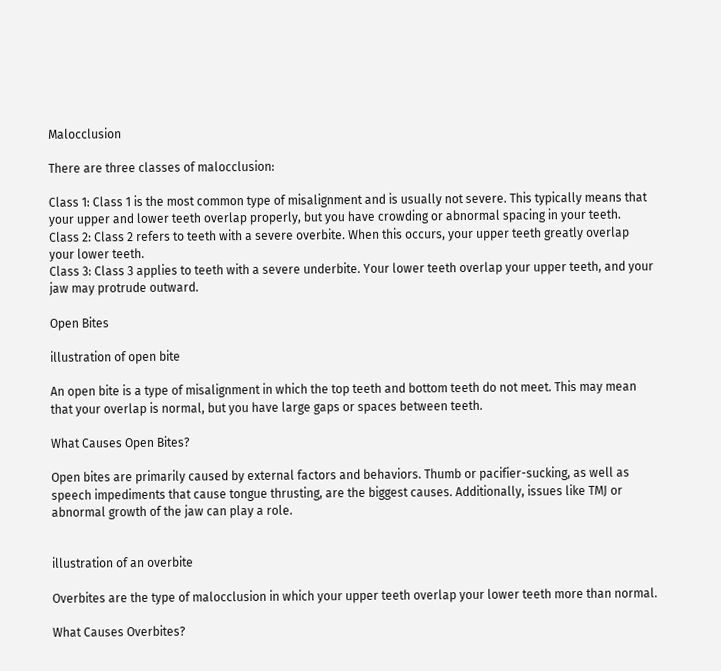Malocclusion

There are three classes of malocclusion:

Class 1: Class 1 is the most common type of misalignment and is usually not severe. This typically means that your upper and lower teeth overlap properly, but you have crowding or abnormal spacing in your teeth.
Class 2: Class 2 refers to teeth with a severe overbite. When this occurs, your upper teeth greatly overlap your lower teeth.
Class 3: Class 3 applies to teeth with a severe underbite. Your lower teeth overlap your upper teeth, and your jaw may protrude outward.

Open Bites

illustration of open bite

An open bite is a type of misalignment in which the top teeth and bottom teeth do not meet. This may mean that your overlap is normal, but you have large gaps or spaces between teeth.

What Causes Open Bites?

Open bites are primarily caused by external factors and behaviors. Thumb or pacifier-sucking, as well as speech impediments that cause tongue thrusting, are the biggest causes. Additionally, issues like TMJ or abnormal growth of the jaw can play a role.


illustration of an overbite

Overbites are the type of malocclusion in which your upper teeth overlap your lower teeth more than normal.

What Causes Overbites?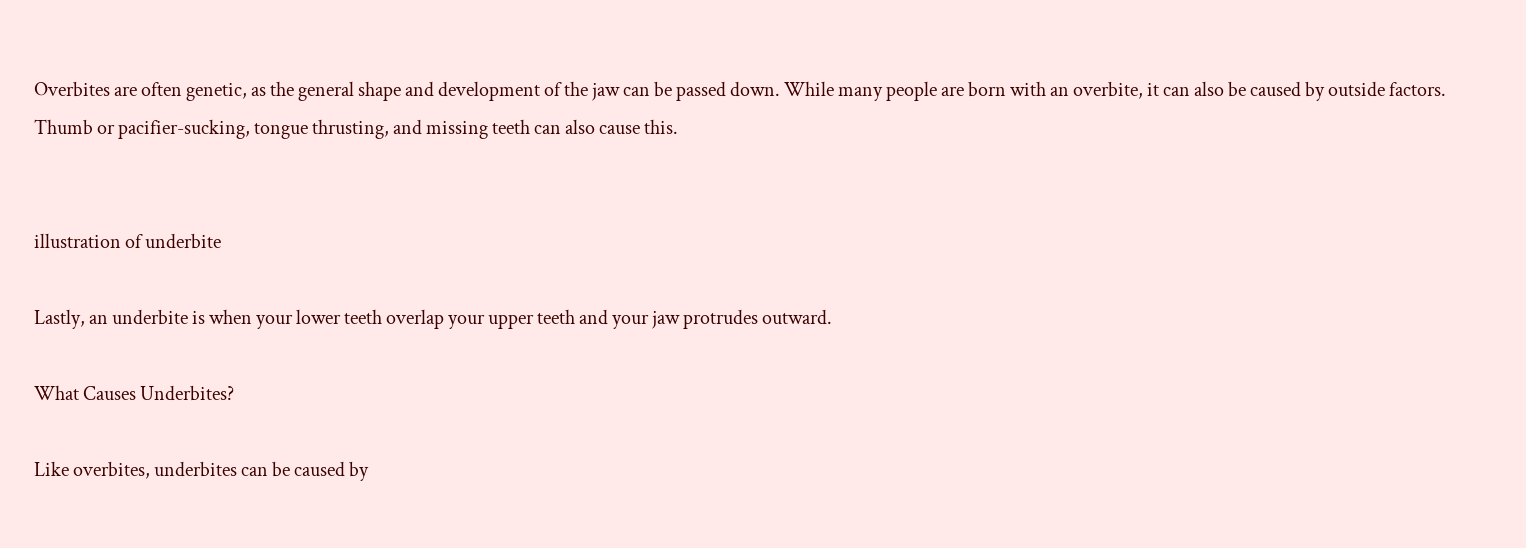Overbites are often genetic, as the general shape and development of the jaw can be passed down. While many people are born with an overbite, it can also be caused by outside factors. Thumb or pacifier-sucking, tongue thrusting, and missing teeth can also cause this.


illustration of underbite

Lastly, an underbite is when your lower teeth overlap your upper teeth and your jaw protrudes outward.

What Causes Underbites?

Like overbites, underbites can be caused by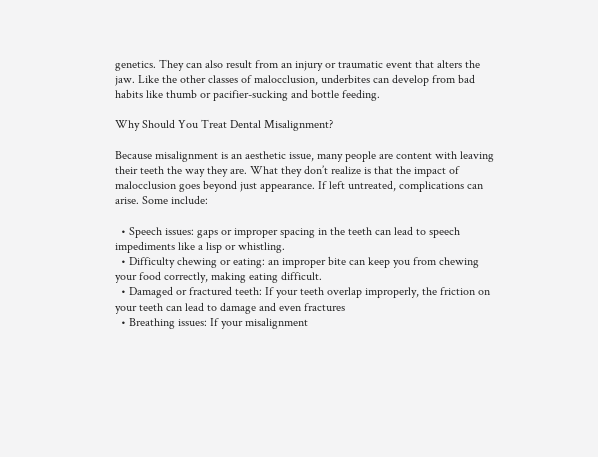genetics. They can also result from an injury or traumatic event that alters the jaw. Like the other classes of malocclusion, underbites can develop from bad habits like thumb or pacifier-sucking and bottle feeding.

Why Should You Treat Dental Misalignment?

Because misalignment is an aesthetic issue, many people are content with leaving their teeth the way they are. What they don’t realize is that the impact of malocclusion goes beyond just appearance. If left untreated, complications can arise. Some include:

  • Speech issues: gaps or improper spacing in the teeth can lead to speech impediments like a lisp or whistling.
  • Difficulty chewing or eating: an improper bite can keep you from chewing your food correctly, making eating difficult.
  • Damaged or fractured teeth: If your teeth overlap improperly, the friction on your teeth can lead to damage and even fractures
  • Breathing issues: If your misalignment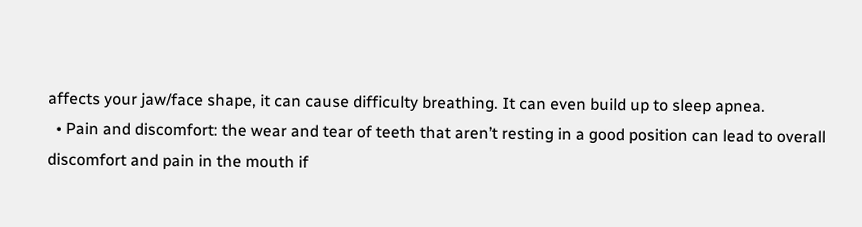affects your jaw/face shape, it can cause difficulty breathing. It can even build up to sleep apnea.
  • Pain and discomfort: the wear and tear of teeth that aren’t resting in a good position can lead to overall discomfort and pain in the mouth if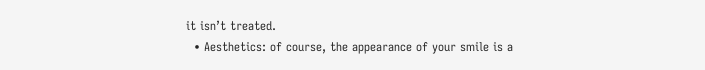it isn’t treated.
  • Aesthetics: of course, the appearance of your smile is a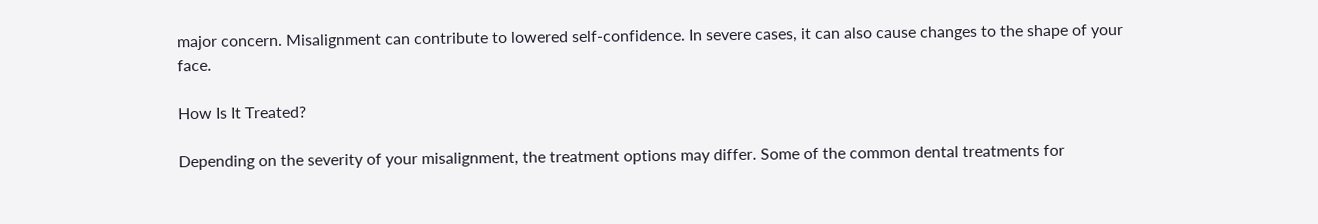major concern. Misalignment can contribute to lowered self-confidence. In severe cases, it can also cause changes to the shape of your face.

How Is It Treated?

Depending on the severity of your misalignment, the treatment options may differ. Some of the common dental treatments for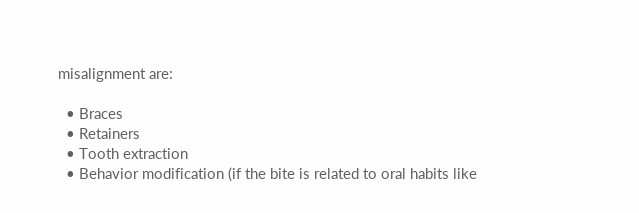misalignment are:

  • Braces
  • Retainers
  • Tooth extraction
  • Behavior modification (if the bite is related to oral habits like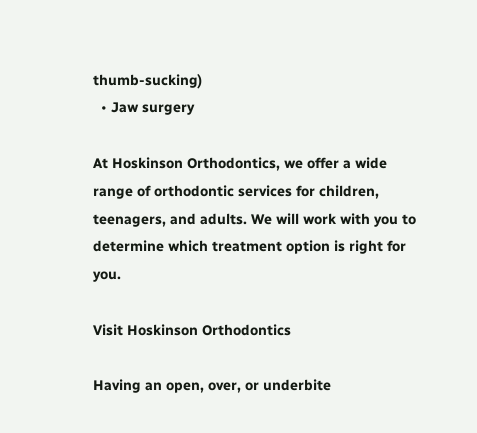thumb-sucking)
  • Jaw surgery

At Hoskinson Orthodontics, we offer a wide range of orthodontic services for children, teenagers, and adults. We will work with you to determine which treatment option is right for you.

Visit Hoskinson Orthodontics

Having an open, over, or underbite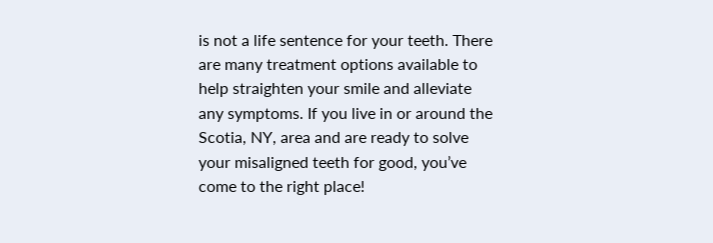is not a life sentence for your teeth. There are many treatment options available to help straighten your smile and alleviate any symptoms. If you live in or around the Scotia, NY, area and are ready to solve your misaligned teeth for good, you’ve come to the right place!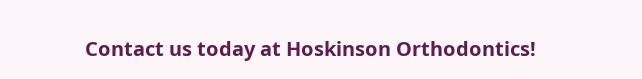Contact us today at Hoskinson Orthodontics!